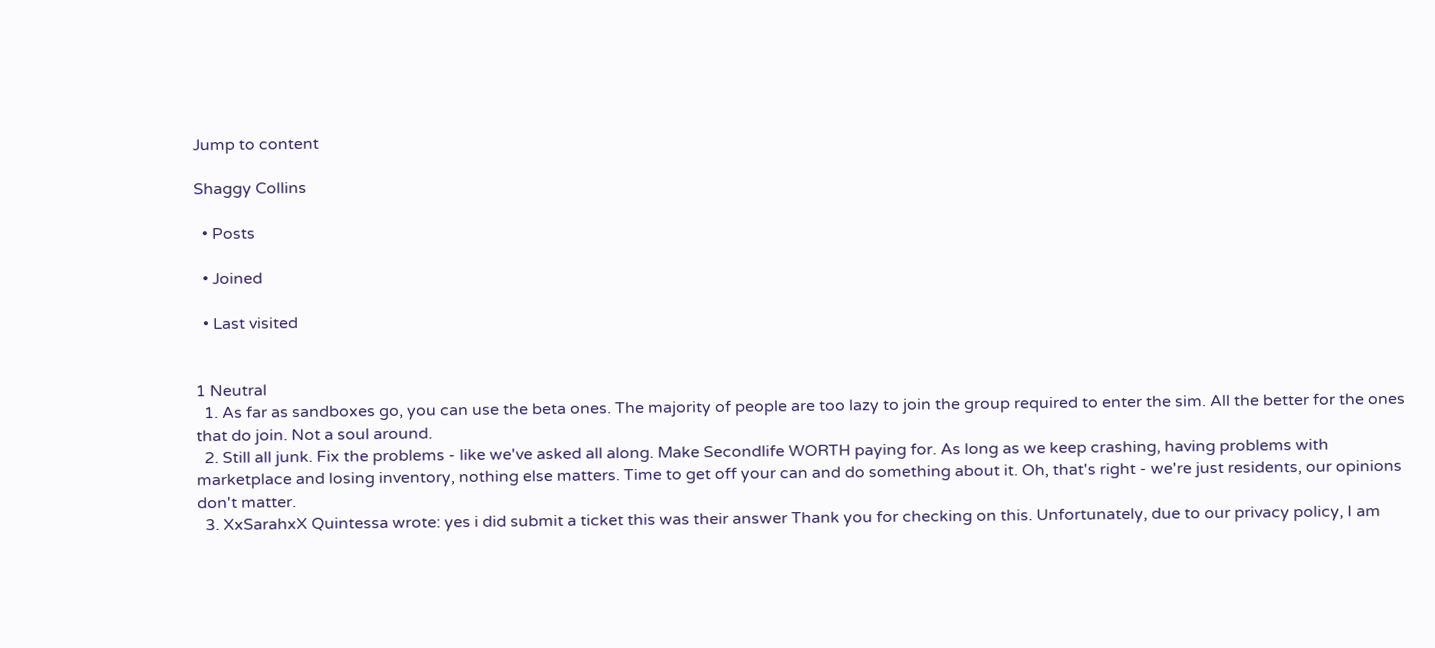Jump to content

Shaggy Collins

  • Posts

  • Joined

  • Last visited


1 Neutral
  1. As far as sandboxes go, you can use the beta ones. The majority of people are too lazy to join the group required to enter the sim. All the better for the ones that do join. Not a soul around.
  2. Still all junk. Fix the problems - like we've asked all along. Make Secondlife WORTH paying for. As long as we keep crashing, having problems with marketplace and losing inventory, nothing else matters. Time to get off your can and do something about it. Oh, that's right - we're just residents, our opinions don't matter.
  3. XxSarahxX Quintessa wrote: yes i did submit a ticket this was their answer Thank you for checking on this. Unfortunately, due to our privacy policy, I am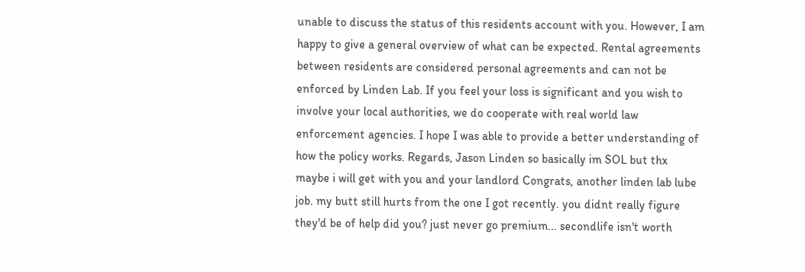unable to discuss the status of this residents account with you. However, I am happy to give a general overview of what can be expected. Rental agreements between residents are considered personal agreements and can not be enforced by Linden Lab. If you feel your loss is significant and you wish to involve your local authorities, we do cooperate with real world law enforcement agencies. I hope I was able to provide a better understanding of how the policy works. Regards, Jason Linden so basically im SOL but thx maybe i will get with you and your landlord Congrats, another linden lab lube job. my butt still hurts from the one I got recently. you didnt really figure they'd be of help did you? just never go premium... secondlife isn't worth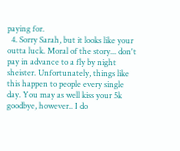paying for.
  4. Sorry Sarah, but it looks like your outta luck. Moral of the story... don't pay in advance to a fly by night sheister. Unfortunately, things like this happen to people every single day. You may as well kiss your 5k goodbye, however.. I do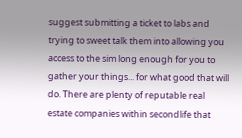suggest submitting a ticket to labs and trying to sweet talk them into allowing you access to the sim long enough for you to gather your things... for what good that will do. There are plenty of reputable real estate companies within secondlife that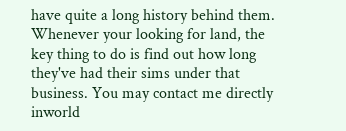have quite a long history behind them. Whenever your looking for land, the key thing to do is find out how long they've had their sims under that business. You may contact me directly inworld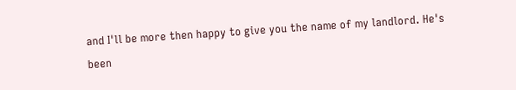and I'll be more then happy to give you the name of my landlord. He's been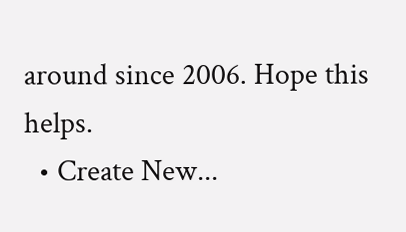around since 2006. Hope this helps.
  • Create New...